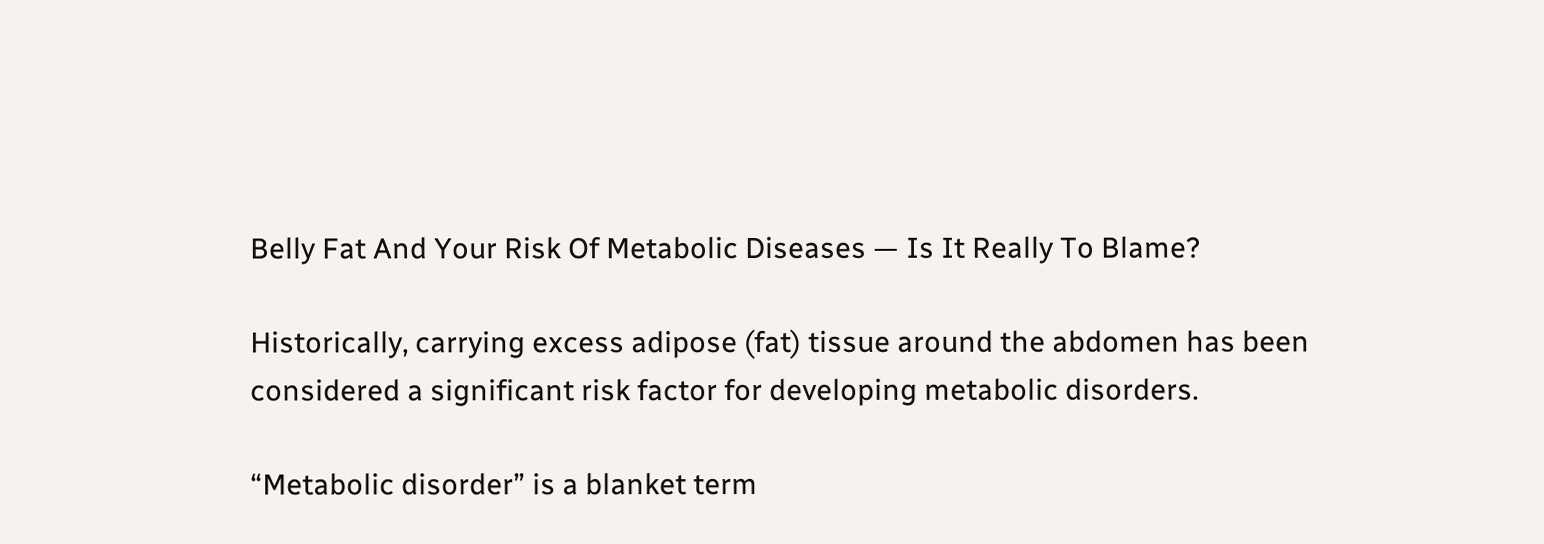Belly Fat And Your Risk Of Metabolic Diseases — Is It Really To Blame?

Historically, carrying excess adipose (fat) tissue around the abdomen has been considered a significant risk factor for developing metabolic disorders.

“Metabolic disorder” is a blanket term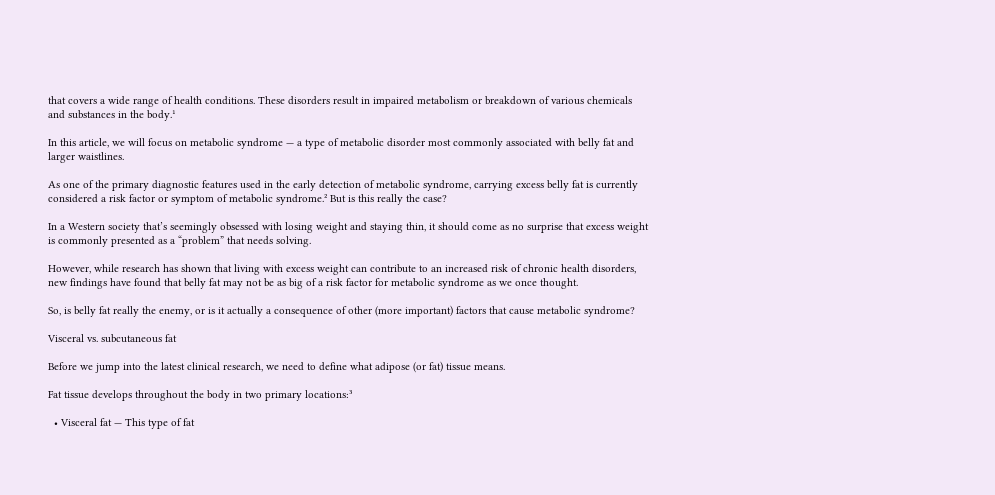that covers a wide range of health conditions. These disorders result in impaired metabolism or breakdown of various chemicals and substances in the body.¹

In this article, we will focus on metabolic syndrome — a type of metabolic disorder most commonly associated with belly fat and larger waistlines.

As one of the primary diagnostic features used in the early detection of metabolic syndrome, carrying excess belly fat is currently considered a risk factor or symptom of metabolic syndrome.² But is this really the case?

In a Western society that’s seemingly obsessed with losing weight and staying thin, it should come as no surprise that excess weight is commonly presented as a “problem” that needs solving.

However, while research has shown that living with excess weight can contribute to an increased risk of chronic health disorders, new findings have found that belly fat may not be as big of a risk factor for metabolic syndrome as we once thought.

So, is belly fat really the enemy, or is it actually a consequence of other (more important) factors that cause metabolic syndrome?

Visceral vs. subcutaneous fat

Before we jump into the latest clinical research, we need to define what adipose (or fat) tissue means.

Fat tissue develops throughout the body in two primary locations:³

  • Visceral fat — This type of fat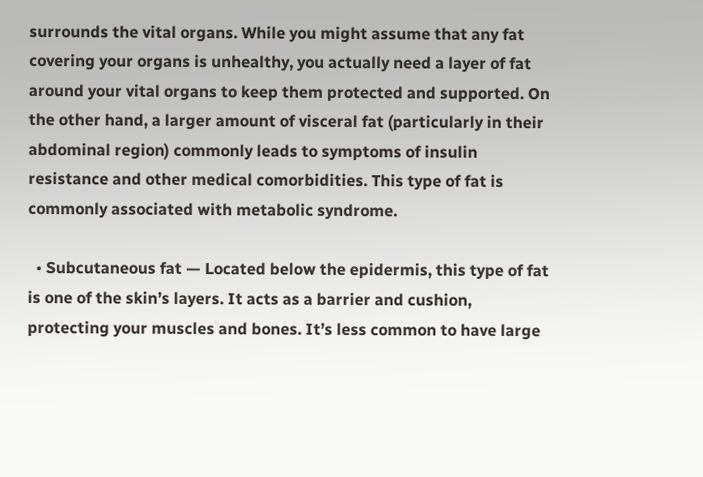surrounds the vital organs. While you might assume that any fat covering your organs is unhealthy, you actually need a layer of fat around your vital organs to keep them protected and supported. On the other hand, a larger amount of visceral fat (particularly in their abdominal region) commonly leads to symptoms of insulin resistance and other medical comorbidities. This type of fat is commonly associated with metabolic syndrome.

  • Subcutaneous fat — Located below the epidermis, this type of fat is one of the skin’s layers. It acts as a barrier and cushion, protecting your muscles and bones. It’s less common to have large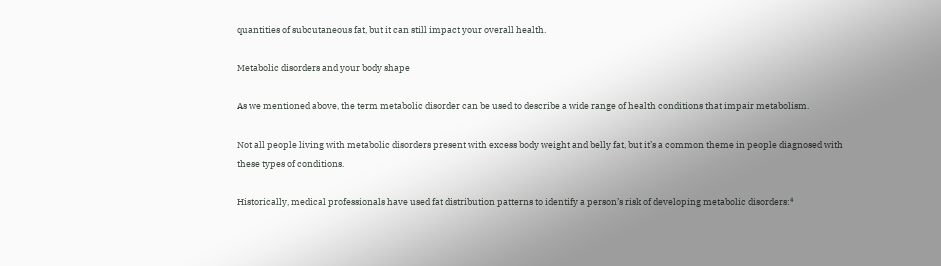quantities of subcutaneous fat, but it can still impact your overall health.

Metabolic disorders and your body shape

As we mentioned above, the term metabolic disorder can be used to describe a wide range of health conditions that impair metabolism.

Not all people living with metabolic disorders present with excess body weight and belly fat, but it’s a common theme in people diagnosed with these types of conditions.

Historically, medical professionals have used fat distribution patterns to identify a person’s risk of developing metabolic disorders:⁴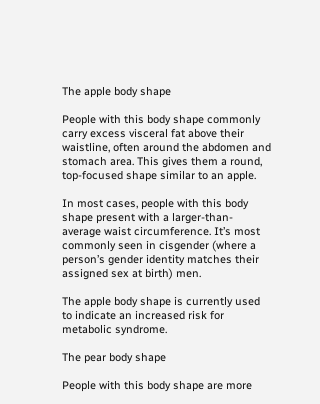The apple body shape

People with this body shape commonly carry excess visceral fat above their waistline, often around the abdomen and stomach area. This gives them a round, top-focused shape similar to an apple.

In most cases, people with this body shape present with a larger-than-average waist circumference. It’s most commonly seen in cisgender (where a person’s gender identity matches their assigned sex at birth) men.

The apple body shape is currently used to indicate an increased risk for metabolic syndrome.

The pear body shape

People with this body shape are more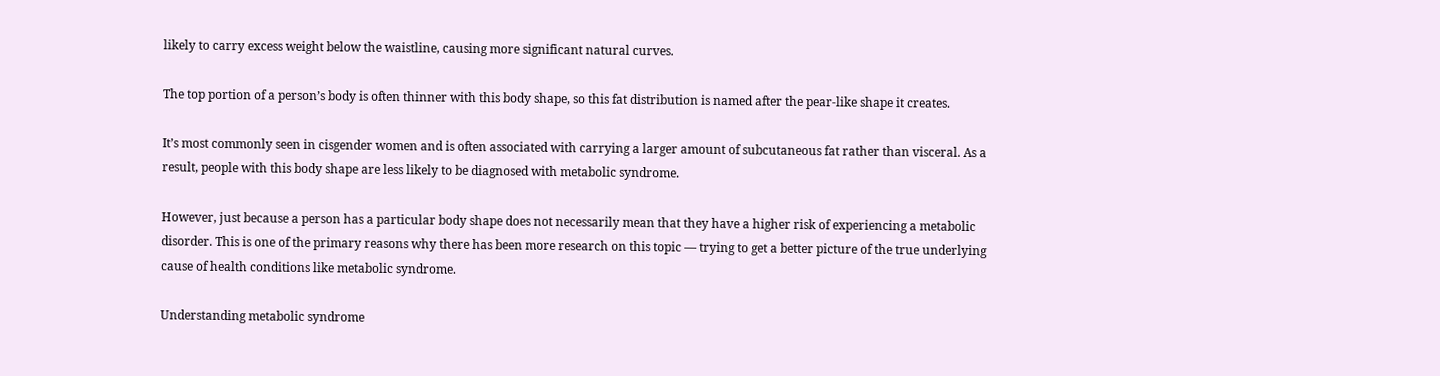likely to carry excess weight below the waistline, causing more significant natural curves.

The top portion of a person’s body is often thinner with this body shape, so this fat distribution is named after the pear-like shape it creates.

It’s most commonly seen in cisgender women and is often associated with carrying a larger amount of subcutaneous fat rather than visceral. As a result, people with this body shape are less likely to be diagnosed with metabolic syndrome.

However, just because a person has a particular body shape does not necessarily mean that they have a higher risk of experiencing a metabolic disorder. This is one of the primary reasons why there has been more research on this topic — trying to get a better picture of the true underlying cause of health conditions like metabolic syndrome.

Understanding metabolic syndrome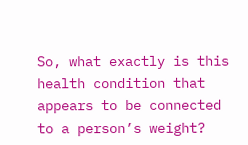So, what exactly is this health condition that appears to be connected to a person’s weight?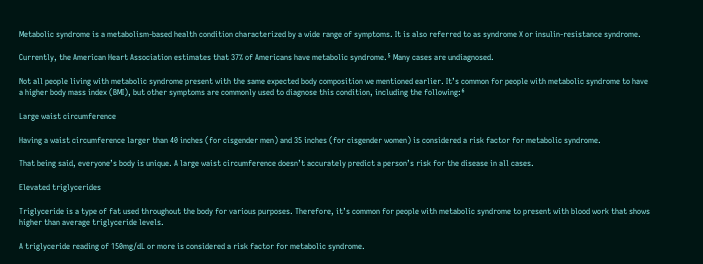Metabolic syndrome is a metabolism-based health condition characterized by a wide range of symptoms. It is also referred to as syndrome X or insulin-resistance syndrome.

Currently, the American Heart Association estimates that 37% of Americans have metabolic syndrome.⁵ Many cases are undiagnosed.

Not all people living with metabolic syndrome present with the same expected body composition we mentioned earlier. It’s common for people with metabolic syndrome to have a higher body mass index (BMI), but other symptoms are commonly used to diagnose this condition, including the following:⁶

Large waist circumference

Having a waist circumference larger than 40 inches (for cisgender men) and 35 inches (for cisgender women) is considered a risk factor for metabolic syndrome.

That being said, everyone’s body is unique. A large waist circumference doesn’t accurately predict a person’s risk for the disease in all cases.

Elevated triglycerides

Triglyceride is a type of fat used throughout the body for various purposes. Therefore, it’s common for people with metabolic syndrome to present with blood work that shows higher than average triglyceride levels.

A triglyceride reading of 150mg/dL or more is considered a risk factor for metabolic syndrome.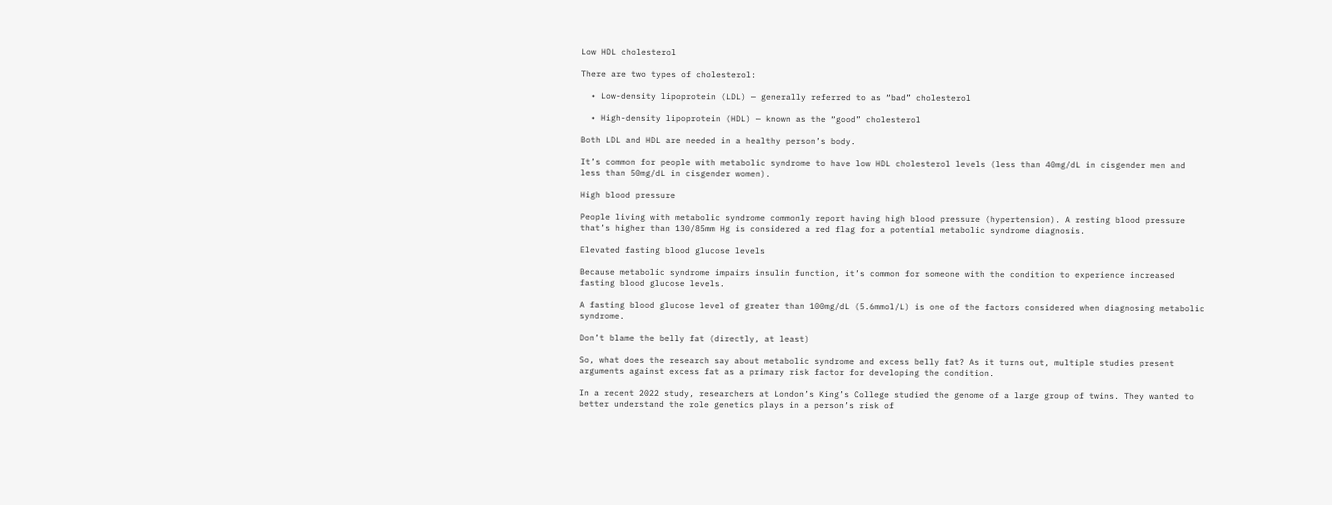Low HDL cholesterol

There are two types of cholesterol:

  • Low-density lipoprotein (LDL) — generally referred to as “bad” cholesterol

  • High-density lipoprotein (HDL) — known as the “good” cholesterol

Both LDL and HDL are needed in a healthy person’s body.

It’s common for people with metabolic syndrome to have low HDL cholesterol levels (less than 40mg/dL in cisgender men and less than 50mg/dL in cisgender women).

High blood pressure

People living with metabolic syndrome commonly report having high blood pressure (hypertension). A resting blood pressure that’s higher than 130/85mm Hg is considered a red flag for a potential metabolic syndrome diagnosis.

Elevated fasting blood glucose levels

Because metabolic syndrome impairs insulin function, it’s common for someone with the condition to experience increased fasting blood glucose levels.

A fasting blood glucose level of greater than 100mg/dL (5.6mmol/L) is one of the factors considered when diagnosing metabolic syndrome.

Don’t blame the belly fat (directly, at least)

So, what does the research say about metabolic syndrome and excess belly fat? As it turns out, multiple studies present arguments against excess fat as a primary risk factor for developing the condition.

In a recent 2022 study, researchers at London’s King’s College studied the genome of a large group of twins. They wanted to better understand the role genetics plays in a person’s risk of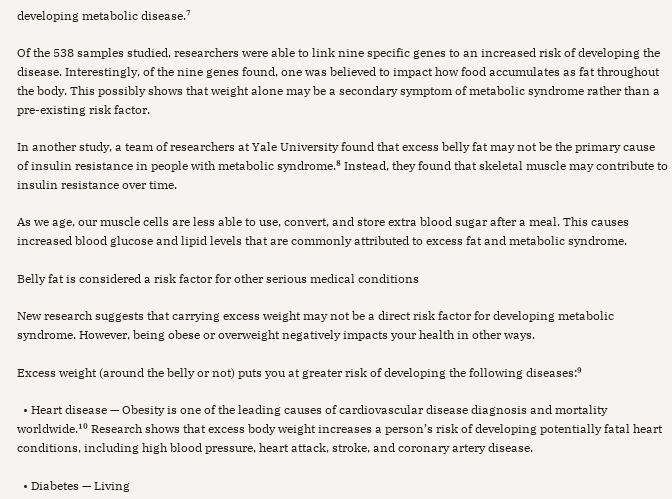developing metabolic disease.⁷

Of the 538 samples studied, researchers were able to link nine specific genes to an increased risk of developing the disease. Interestingly, of the nine genes found, one was believed to impact how food accumulates as fat throughout the body. This possibly shows that weight alone may be a secondary symptom of metabolic syndrome rather than a pre-existing risk factor.

In another study, a team of researchers at Yale University found that excess belly fat may not be the primary cause of insulin resistance in people with metabolic syndrome.⁸ Instead, they found that skeletal muscle may contribute to insulin resistance over time.

As we age, our muscle cells are less able to use, convert, and store extra blood sugar after a meal. This causes increased blood glucose and lipid levels that are commonly attributed to excess fat and metabolic syndrome.

Belly fat is considered a risk factor for other serious medical conditions

New research suggests that carrying excess weight may not be a direct risk factor for developing metabolic syndrome. However, being obese or overweight negatively impacts your health in other ways.

Excess weight (around the belly or not) puts you at greater risk of developing the following diseases:⁹

  • Heart disease — Obesity is one of the leading causes of cardiovascular disease diagnosis and mortality worldwide.¹⁰ Research shows that excess body weight increases a person’s risk of developing potentially fatal heart conditions, including high blood pressure, heart attack, stroke, and coronary artery disease.

  • Diabetes — Living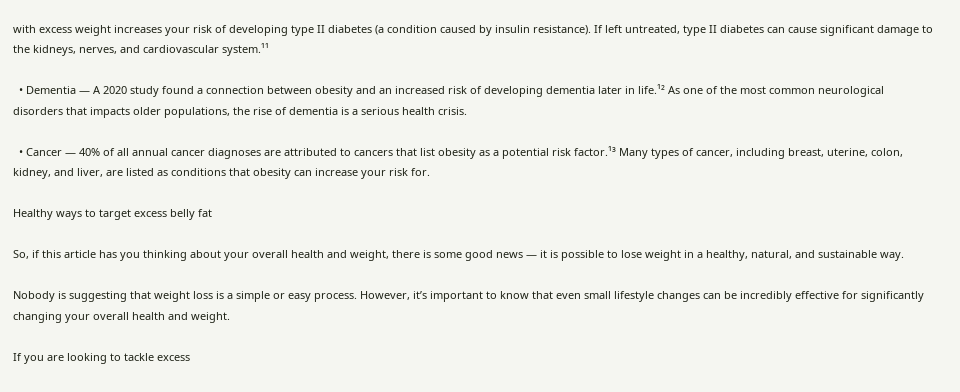with excess weight increases your risk of developing type II diabetes (a condition caused by insulin resistance). If left untreated, type II diabetes can cause significant damage to the kidneys, nerves, and cardiovascular system.¹¹

  • Dementia — A 2020 study found a connection between obesity and an increased risk of developing dementia later in life.¹² As one of the most common neurological disorders that impacts older populations, the rise of dementia is a serious health crisis.

  • Cancer — 40% of all annual cancer diagnoses are attributed to cancers that list obesity as a potential risk factor.¹³ Many types of cancer, including breast, uterine, colon, kidney, and liver, are listed as conditions that obesity can increase your risk for.

Healthy ways to target excess belly fat

So, if this article has you thinking about your overall health and weight, there is some good news — it is possible to lose weight in a healthy, natural, and sustainable way.

Nobody is suggesting that weight loss is a simple or easy process. However, it’s important to know that even small lifestyle changes can be incredibly effective for significantly changing your overall health and weight.

If you are looking to tackle excess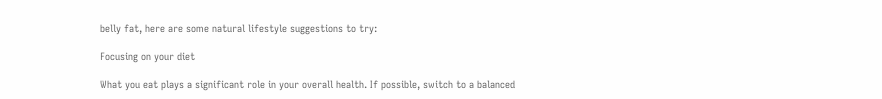belly fat, here are some natural lifestyle suggestions to try:

Focusing on your diet

What you eat plays a significant role in your overall health. If possible, switch to a balanced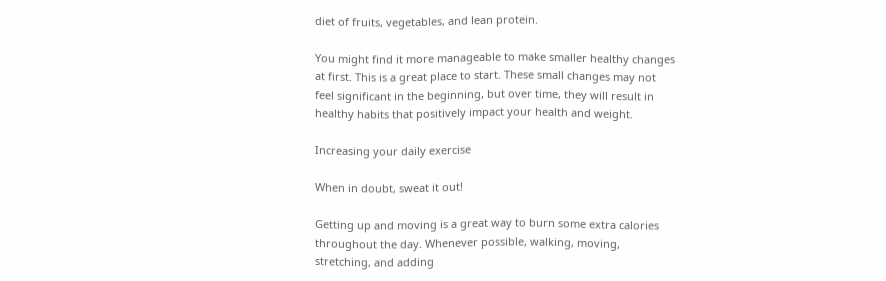diet of fruits, vegetables, and lean protein.

You might find it more manageable to make smaller healthy changes at first. This is a great place to start. These small changes may not feel significant in the beginning, but over time, they will result in healthy habits that positively impact your health and weight.

Increasing your daily exercise

When in doubt, sweat it out!

Getting up and moving is a great way to burn some extra calories throughout the day. Whenever possible, walking, moving, stretching, and adding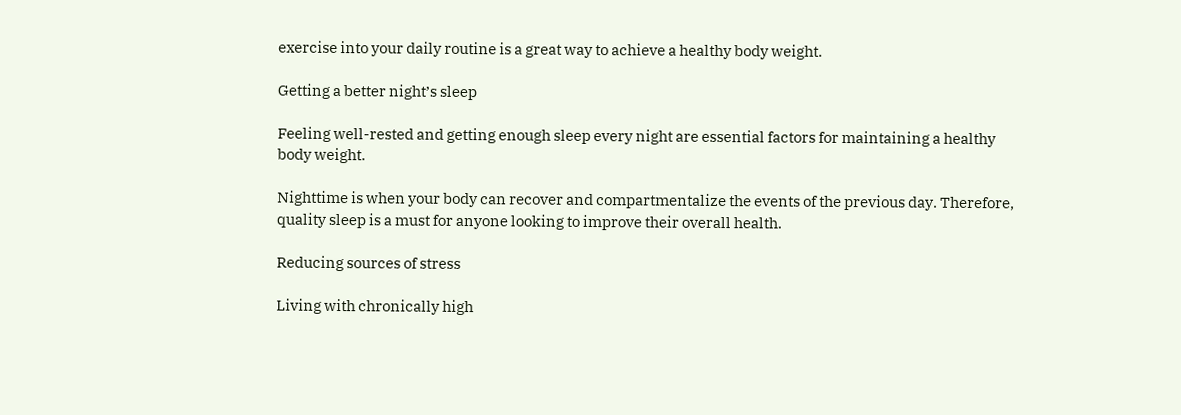exercise into your daily routine is a great way to achieve a healthy body weight.

Getting a better night’s sleep

Feeling well-rested and getting enough sleep every night are essential factors for maintaining a healthy body weight.

Nighttime is when your body can recover and compartmentalize the events of the previous day. Therefore, quality sleep is a must for anyone looking to improve their overall health.

Reducing sources of stress

Living with chronically high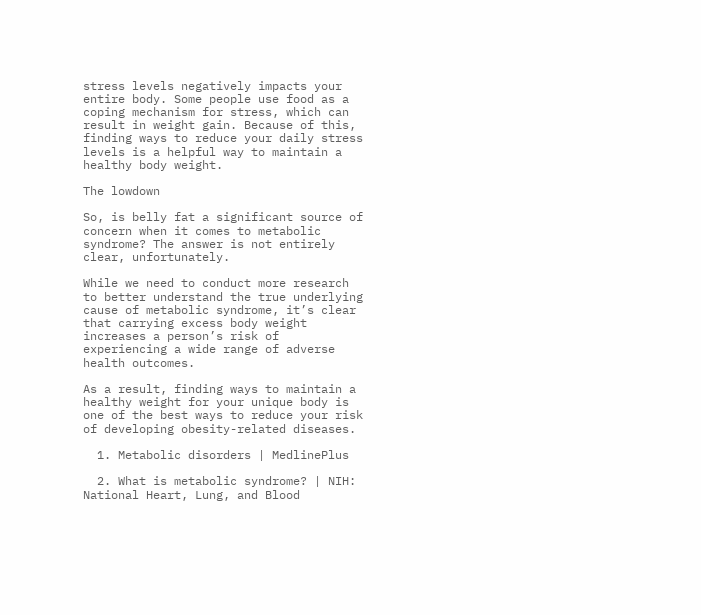stress levels negatively impacts your entire body. Some people use food as a coping mechanism for stress, which can result in weight gain. Because of this, finding ways to reduce your daily stress levels is a helpful way to maintain a healthy body weight.

The lowdown

So, is belly fat a significant source of concern when it comes to metabolic syndrome? The answer is not entirely clear, unfortunately.

While we need to conduct more research to better understand the true underlying cause of metabolic syndrome, it’s clear that carrying excess body weight increases a person’s risk of experiencing a wide range of adverse health outcomes.

As a result, finding ways to maintain a healthy weight for your unique body is one of the best ways to reduce your risk of developing obesity-related diseases.

  1. Metabolic disorders | MedlinePlus

  2. What is metabolic syndrome? | NIH: National Heart, Lung, and Blood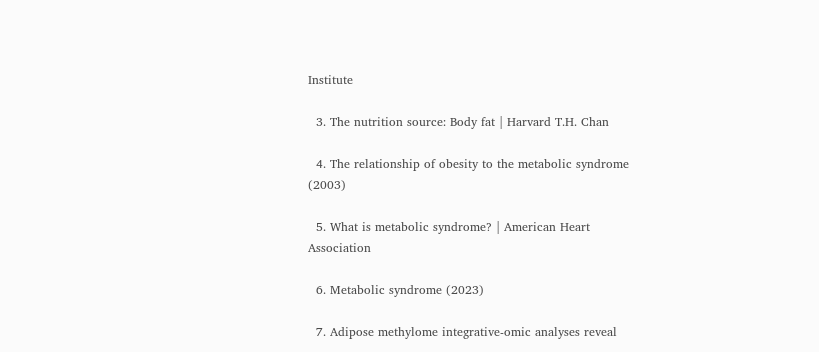Institute

  3. The nutrition source: Body fat | Harvard T.H. Chan

  4. The relationship of obesity to the metabolic syndrome (2003)

  5. What is metabolic syndrome? | American Heart Association

  6. Metabolic syndrome (2023)

  7. Adipose methylome integrative-omic analyses reveal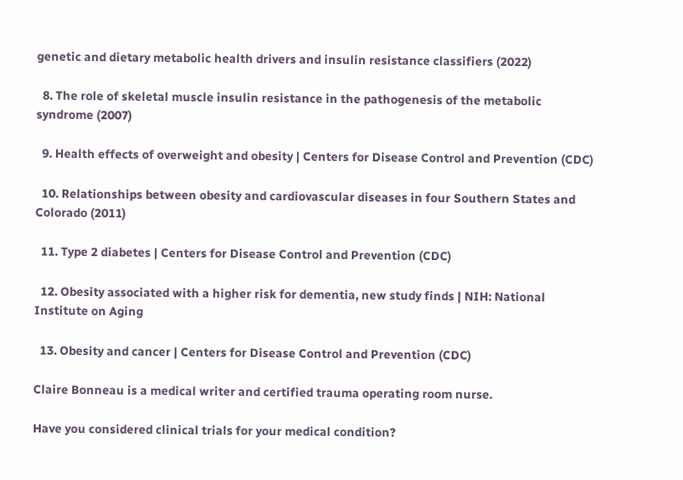genetic and dietary metabolic health drivers and insulin resistance classifiers (2022)

  8. The role of skeletal muscle insulin resistance in the pathogenesis of the metabolic syndrome (2007)

  9. Health effects of overweight and obesity | Centers for Disease Control and Prevention (CDC)

  10. Relationships between obesity and cardiovascular diseases in four Southern States and Colorado (2011)

  11. Type 2 diabetes | Centers for Disease Control and Prevention (CDC)

  12. Obesity associated with a higher risk for dementia, new study finds | NIH: National Institute on Aging

  13. Obesity and cancer | Centers for Disease Control and Prevention (CDC)

Claire Bonneau is a medical writer and certified trauma operating room nurse.

Have you considered clinical trials for your medical condition?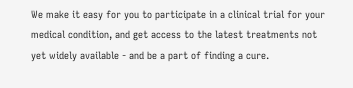We make it easy for you to participate in a clinical trial for your medical condition, and get access to the latest treatments not yet widely available - and be a part of finding a cure.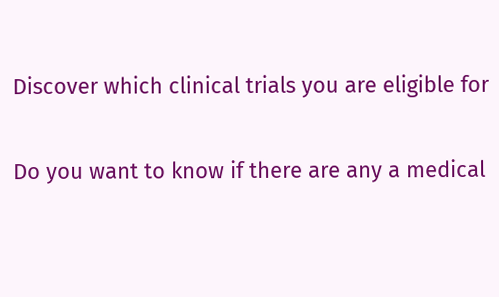Discover which clinical trials you are eligible for

Do you want to know if there are any a medical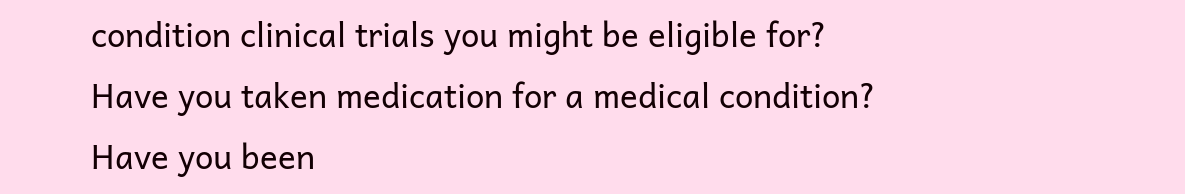condition clinical trials you might be eligible for?
Have you taken medication for a medical condition?
Have you been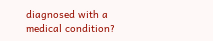diagnosed with a medical condition?